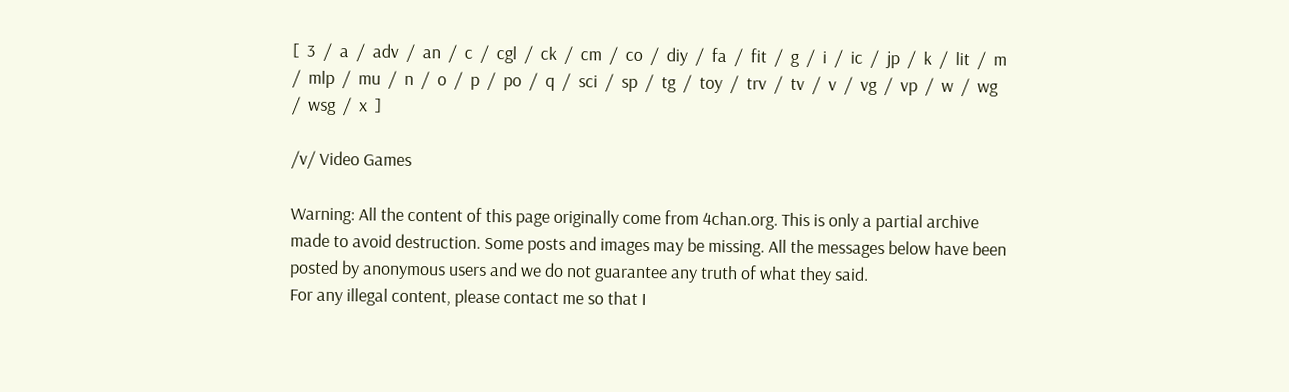[  3  /  a  /  adv  /  an  /  c  /  cgl  /  ck  /  cm  /  co  /  diy  /  fa  /  fit  /  g  /  i  /  ic  /  jp  /  k  /  lit  /  m  /  mlp  /  mu  /  n  /  o  /  p  /  po  /  q  /  sci  /  sp  /  tg  /  toy  /  trv  /  tv  /  v  /  vg  /  vp  /  w  /  wg  /  wsg  /  x  ]

/v/ Video Games

Warning: All the content of this page originally come from 4chan.org. This is only a partial archive made to avoid destruction. Some posts and images may be missing. All the messages below have been posted by anonymous users and we do not guarantee any truth of what they said.
For any illegal content, please contact me so that I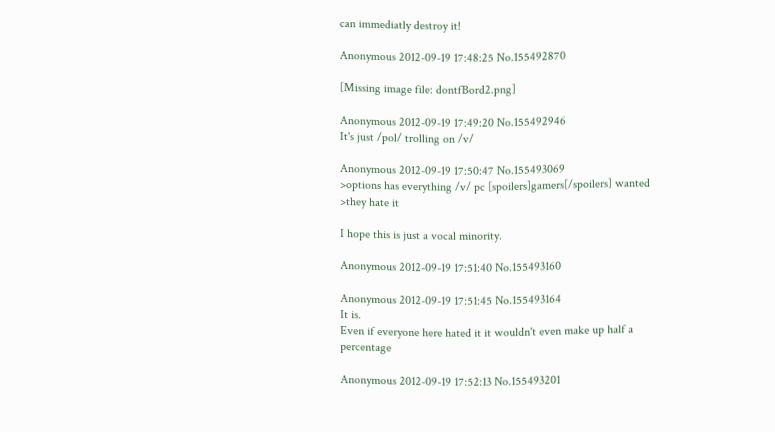can immediatly destroy it!

Anonymous 2012-09-19 17:48:25 No.155492870

[Missing image file: dontfBord2.png]

Anonymous 2012-09-19 17:49:20 No.155492946
It's just /pol/ trolling on /v/

Anonymous 2012-09-19 17:50:47 No.155493069
>options has everything /v/ pc [spoilers]gamers[/spoilers] wanted
>they hate it

I hope this is just a vocal minority.

Anonymous 2012-09-19 17:51:40 No.155493160

Anonymous 2012-09-19 17:51:45 No.155493164
It is.
Even if everyone here hated it it wouldn't even make up half a percentage

Anonymous 2012-09-19 17:52:13 No.155493201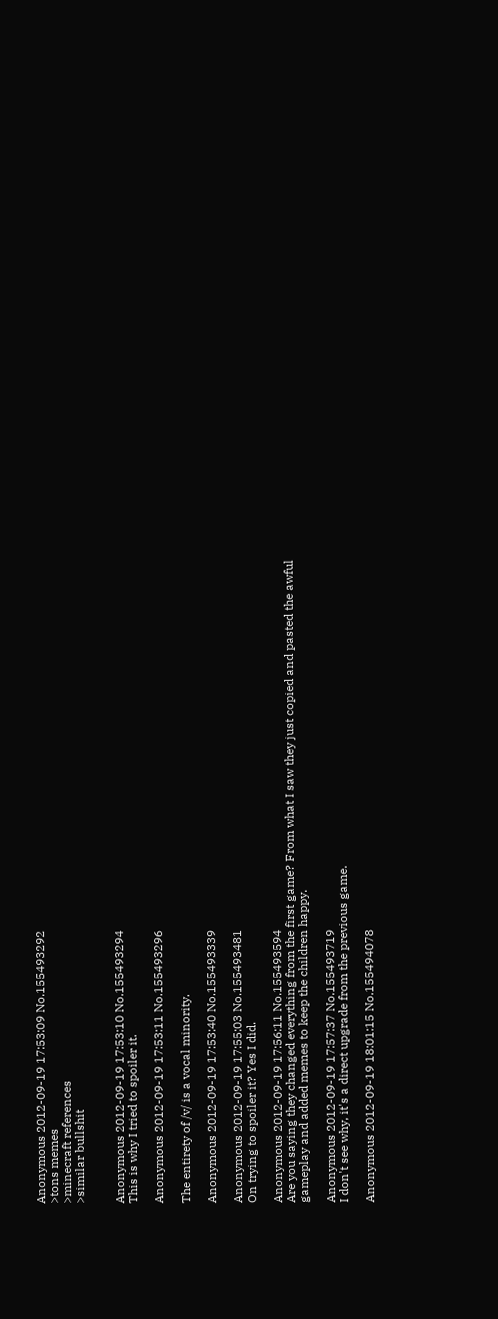Anonymous 2012-09-19 17:53:09 No.155493292
>tons memes
>minecraft references
>similar bullshit


Anonymous 2012-09-19 17:53:10 No.155493294
This is why I tried to spoiler it.

Anonymous 2012-09-19 17:53:11 No.155493296

The entirety of /v/ is a vocal minority.

Anonymous 2012-09-19 17:53:40 No.155493339

Anonymous 2012-09-19 17:55:03 No.155493481
On trying to spoiler it? Yes I did.

Anonymous 2012-09-19 17:56:11 No.155493594
Are you saying they changed everything from the first game? From what I saw they just copied and pasted the awful gameplay and added memes to keep the children happy.

Anonymous 2012-09-19 17:57:37 No.155493719
I don't see why, it's a direct upgrade from the previous game.

Anonymous 2012-09-19 18:01:15 No.155494078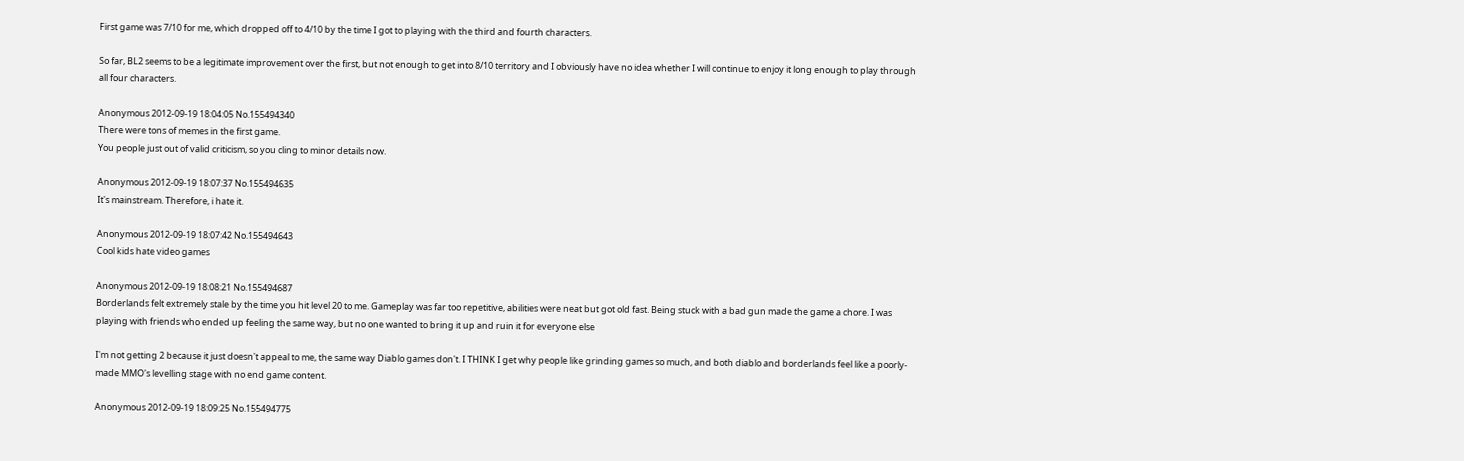First game was 7/10 for me, which dropped off to 4/10 by the time I got to playing with the third and fourth characters.

So far, BL2 seems to be a legitimate improvement over the first, but not enough to get into 8/10 territory and I obviously have no idea whether I will continue to enjoy it long enough to play through all four characters.

Anonymous 2012-09-19 18:04:05 No.155494340
There were tons of memes in the first game.
You people just out of valid criticism, so you cling to minor details now.

Anonymous 2012-09-19 18:07:37 No.155494635
It's mainstream. Therefore, i hate it.

Anonymous 2012-09-19 18:07:42 No.155494643
Cool kids hate video games

Anonymous 2012-09-19 18:08:21 No.155494687
Borderlands felt extremely stale by the time you hit level 20 to me. Gameplay was far too repetitive, abilities were neat but got old fast. Being stuck with a bad gun made the game a chore. I was playing with friends who ended up feeling the same way, but no one wanted to bring it up and ruin it for everyone else

I'm not getting 2 because it just doesn't appeal to me, the same way Diablo games don't. I THINK I get why people like grinding games so much, and both diablo and borderlands feel like a poorly-made MMO's levelling stage with no end game content.

Anonymous 2012-09-19 18:09:25 No.155494775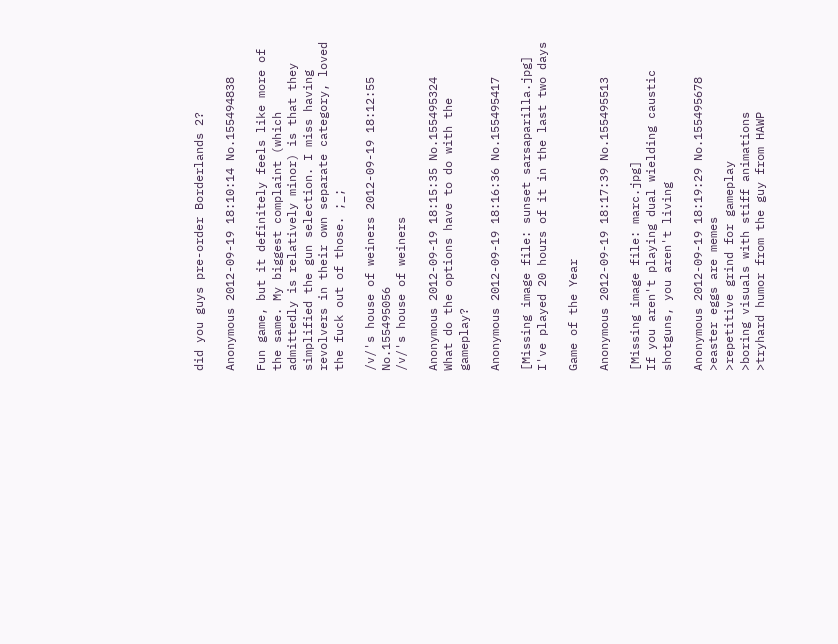did you guys pre-order Borderlands 2?

Anonymous 2012-09-19 18:10:14 No.155494838

Fun game, but it definitely feels like more of the same. My biggest complaint (which admittedly is relatively minor) is that they simplified the gun selection. I miss having revolvers in their own separate category, loved the fuck out of those. ;_;

/v/'s house of weiners 2012-09-19 18:12:55 No.155495056
/v/'s house of weiners

Anonymous 2012-09-19 18:15:35 No.155495324
What do the options have to do with the gameplay?

Anonymous 2012-09-19 18:16:36 No.155495417

[Missing image file: sunset sarsaparilla.jpg]
I've played 20 hours of it in the last two days

Game of the Year

Anonymous 2012-09-19 18:17:39 No.155495513

[Missing image file: marc.jpg]
If you aren't playing dual wielding caustic shotguns, you aren't living

Anonymous 2012-09-19 18:19:29 No.155495678
>easter eggs are memes
>repetitive grind for gameplay
>boring visuals with stiff animations
>tryhard humor from the guy from HAWP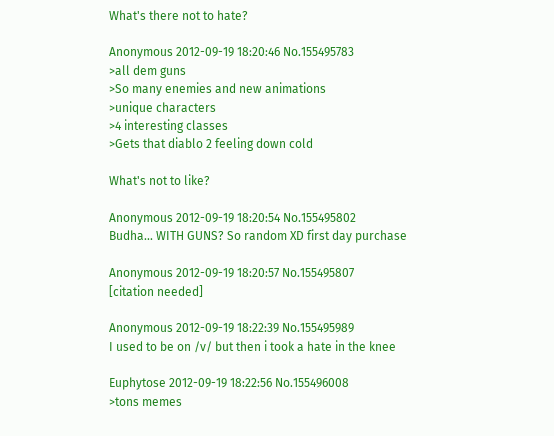What's there not to hate?

Anonymous 2012-09-19 18:20:46 No.155495783
>all dem guns
>So many enemies and new animations
>unique characters
>4 interesting classes
>Gets that diablo 2 feeling down cold

What's not to like?

Anonymous 2012-09-19 18:20:54 No.155495802
Budha... WITH GUNS? So random XD first day purchase

Anonymous 2012-09-19 18:20:57 No.155495807
[citation needed]

Anonymous 2012-09-19 18:22:39 No.155495989
I used to be on /v/ but then i took a hate in the knee

Euphytose 2012-09-19 18:22:56 No.155496008
>tons memes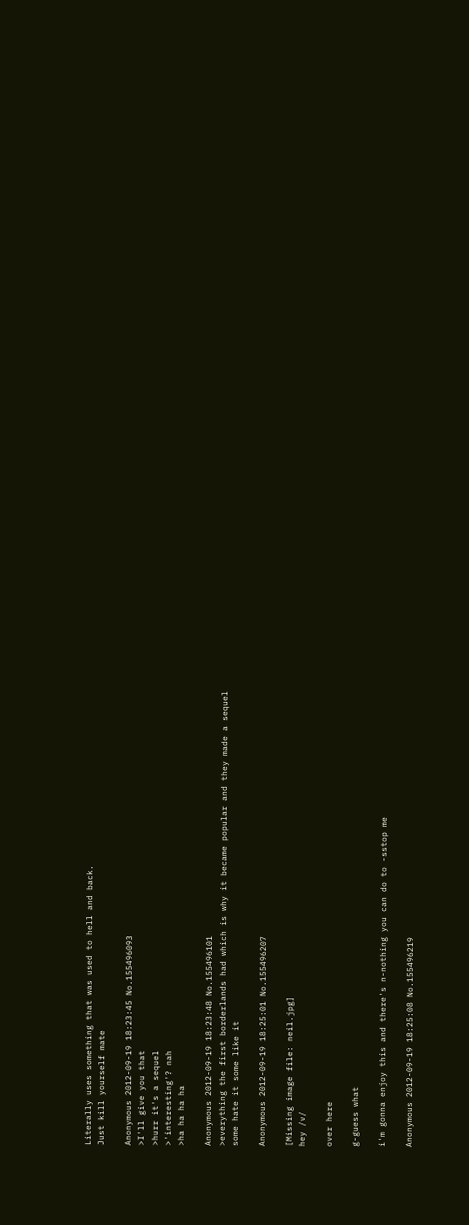Literally uses something that was used to hell and back.
Just kill yourself mate

Anonymous 2012-09-19 18:23:45 No.155496093
>I'll give you that
>hurr it's a sequel
>'interesting'? nah
>ha ha ha ha

Anonymous 2012-09-19 18:23:48 No.155496101
>everything the first borderlands had which is why it became popular and they made a sequel
some hate it some like it

Anonymous 2012-09-19 18:25:01 No.155496207

[Missing image file: neil.jpg]
hey /v/

over here

g-guess what

i'm gonna enjoy this and there's n-nothing you can do to -sstop me

Anonymous 2012-09-19 18:25:08 No.155496219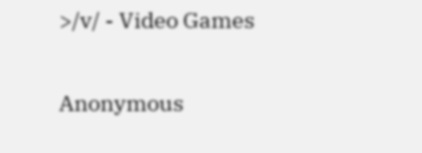>/v/ - Video Games

Anonymous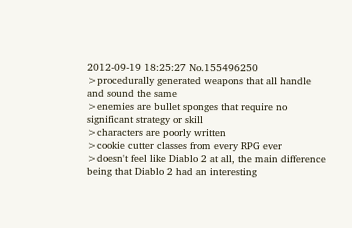2012-09-19 18:25:27 No.155496250
>procedurally generated weapons that all handle and sound the same
>enemies are bullet sponges that require no significant strategy or skill
>characters are poorly written
>cookie cutter classes from every RPG ever
>doesn't feel like Diablo 2 at all, the main difference being that Diablo 2 had an interesting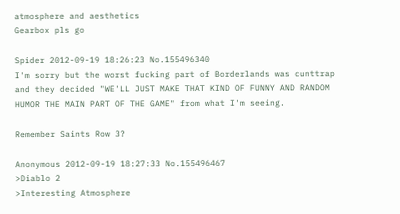atmosphere and aesthetics
Gearbox pls go

Spider 2012-09-19 18:26:23 No.155496340
I'm sorry but the worst fucking part of Borderlands was cunttrap and they decided "WE'LL JUST MAKE THAT KIND OF FUNNY AND RANDOM HUMOR THE MAIN PART OF THE GAME" from what I'm seeing.

Remember Saints Row 3?

Anonymous 2012-09-19 18:27:33 No.155496467
>Diablo 2
>Interesting Atmosphere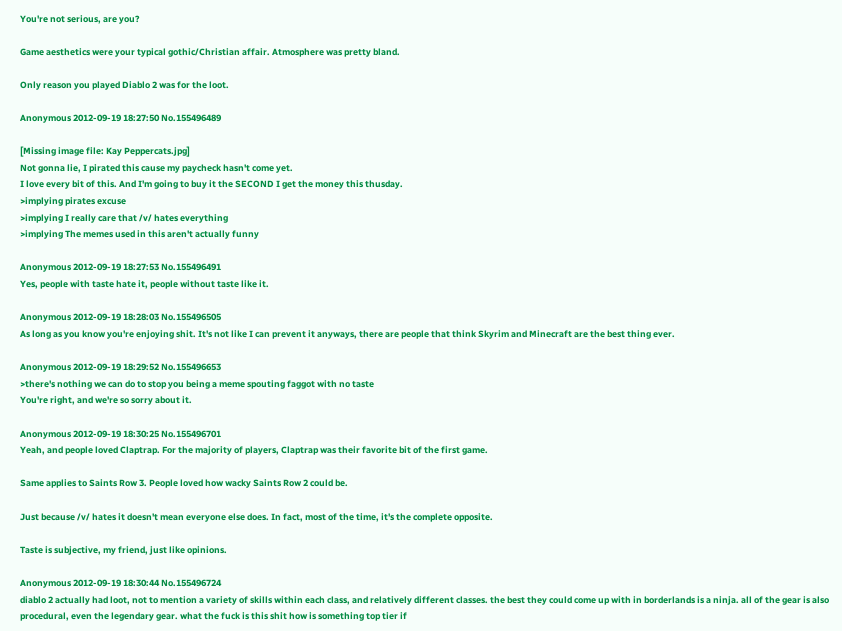You're not serious, are you?

Game aesthetics were your typical gothic/Christian affair. Atmosphere was pretty bland.

Only reason you played Diablo 2 was for the loot.

Anonymous 2012-09-19 18:27:50 No.155496489

[Missing image file: Kay Peppercats.jpg]
Not gonna lie, I pirated this cause my paycheck hasn't come yet.
I love every bit of this. And I'm going to buy it the SECOND I get the money this thusday.
>implying pirates excuse
>implying I really care that /v/ hates everything
>implying The memes used in this aren't actually funny

Anonymous 2012-09-19 18:27:53 No.155496491
Yes, people with taste hate it, people without taste like it.

Anonymous 2012-09-19 18:28:03 No.155496505
As long as you know you're enjoying shit. It's not like I can prevent it anyways, there are people that think Skyrim and Minecraft are the best thing ever.

Anonymous 2012-09-19 18:29:52 No.155496653
>there's nothing we can do to stop you being a meme spouting faggot with no taste
You're right, and we're so sorry about it.

Anonymous 2012-09-19 18:30:25 No.155496701
Yeah, and people loved Claptrap. For the majority of players, Claptrap was their favorite bit of the first game.

Same applies to Saints Row 3. People loved how wacky Saints Row 2 could be.

Just because /v/ hates it doesn't mean everyone else does. In fact, most of the time, it's the complete opposite.

Taste is subjective, my friend, just like opinions.

Anonymous 2012-09-19 18:30:44 No.155496724
diablo 2 actually had loot, not to mention a variety of skills within each class, and relatively different classes. the best they could come up with in borderlands is a ninja. all of the gear is also procedural, even the legendary gear. what the fuck is this shit how is something top tier if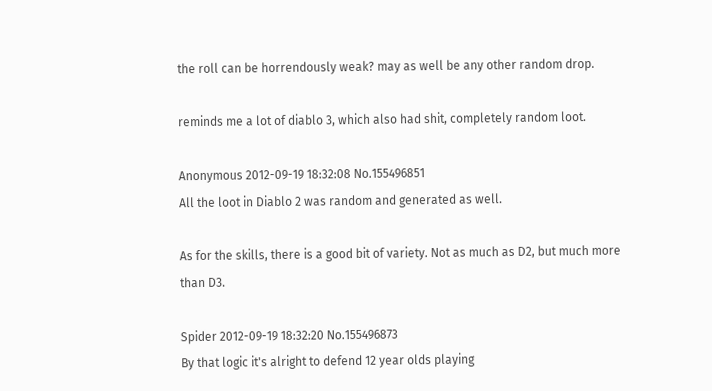the roll can be horrendously weak? may as well be any other random drop.

reminds me a lot of diablo 3, which also had shit, completely random loot.

Anonymous 2012-09-19 18:32:08 No.155496851
All the loot in Diablo 2 was random and generated as well.

As for the skills, there is a good bit of variety. Not as much as D2, but much more than D3.

Spider 2012-09-19 18:32:20 No.155496873
By that logic it's alright to defend 12 year olds playing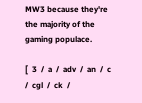MW3 because they're the majority of the gaming populace.

[  3  /  a  /  adv  /  an  /  c  /  cgl  /  ck  /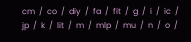cm  /  co  /  diy  /  fa  /  fit  /  g  /  i  /  ic  /  jp  /  k  /  lit  /  m  /  mlp  /  mu  /  n  /  o  /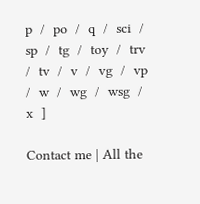p  /  po  /  q  /  sci  /  sp  /  tg  /  toy  /  trv  /  tv  /  v  /  vg  /  vp  /  w  /  wg  /  wsg  /  x  ]

Contact me | All the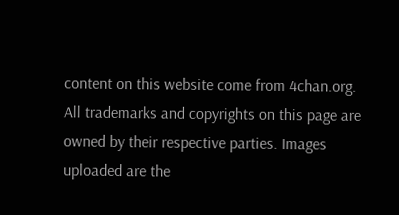content on this website come from 4chan.org. All trademarks and copyrights on this page are owned by their respective parties. Images uploaded are the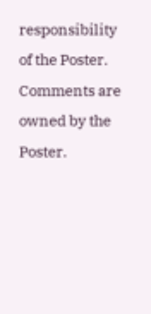responsibility of the Poster. Comments are owned by the Poster.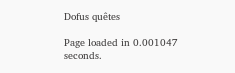Dofus quêtes

Page loaded in 0.001047 seconds.